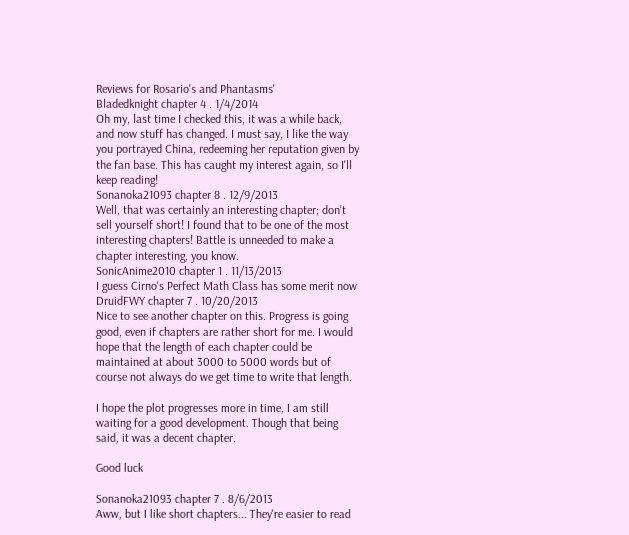Reviews for Rosario's and Phantasms'
Bladedknight chapter 4 . 1/4/2014
Oh my, last time I checked this, it was a while back, and now stuff has changed. I must say, I like the way you portrayed China, redeeming her reputation given by the fan base. This has caught my interest again, so I'll keep reading!
Sonanoka21093 chapter 8 . 12/9/2013
Well, that was certainly an interesting chapter; don't sell yourself short! I found that to be one of the most interesting chapters! Battle is unneeded to make a chapter interesting, you know.
SonicAnime2010 chapter 1 . 11/13/2013
I guess Cirno's Perfect Math Class has some merit now
DruidFWY chapter 7 . 10/20/2013
Nice to see another chapter on this. Progress is going good, even if chapters are rather short for me. I would hope that the length of each chapter could be maintained at about 3000 to 5000 words but of course not always do we get time to write that length.

I hope the plot progresses more in time, I am still waiting for a good development. Though that being said, it was a decent chapter.

Good luck

Sonanoka21093 chapter 7 . 8/6/2013
Aww, but I like short chapters... They're easier to read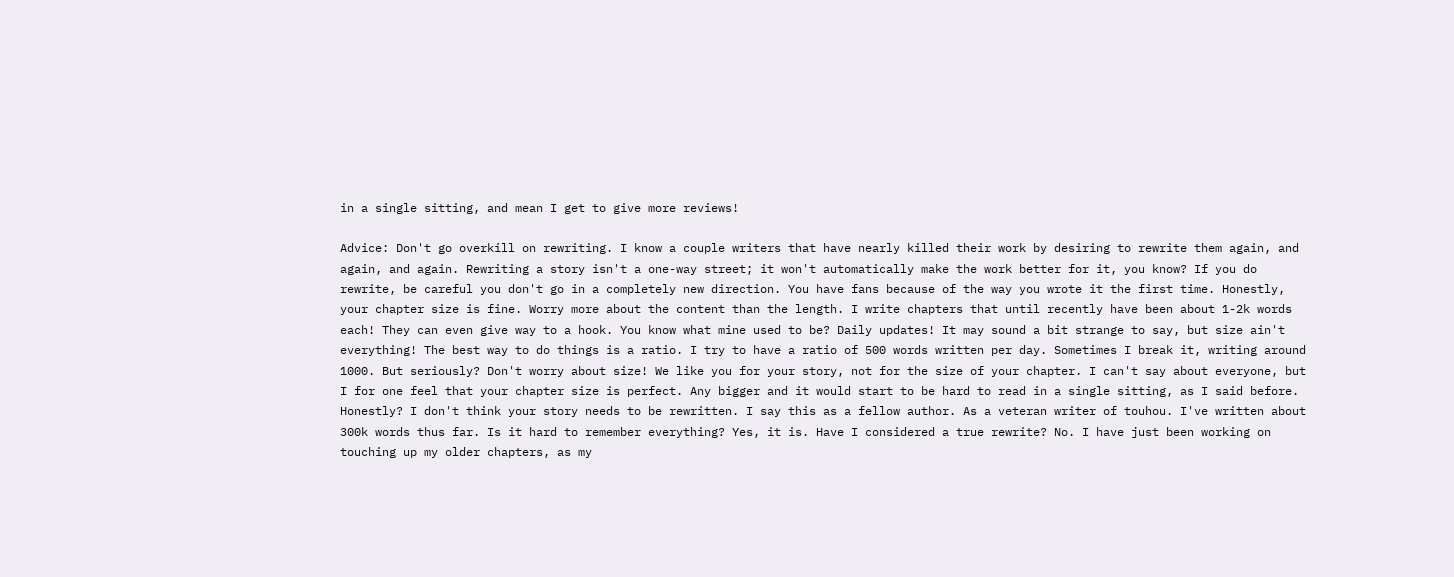in a single sitting, and mean I get to give more reviews!

Advice: Don't go overkill on rewriting. I know a couple writers that have nearly killed their work by desiring to rewrite them again, and again, and again. Rewriting a story isn't a one-way street; it won't automatically make the work better for it, you know? If you do rewrite, be careful you don't go in a completely new direction. You have fans because of the way you wrote it the first time. Honestly, your chapter size is fine. Worry more about the content than the length. I write chapters that until recently have been about 1-2k words each! They can even give way to a hook. You know what mine used to be? Daily updates! It may sound a bit strange to say, but size ain't everything! The best way to do things is a ratio. I try to have a ratio of 500 words written per day. Sometimes I break it, writing around 1000. But seriously? Don't worry about size! We like you for your story, not for the size of your chapter. I can't say about everyone, but I for one feel that your chapter size is perfect. Any bigger and it would start to be hard to read in a single sitting, as I said before. Honestly? I don't think your story needs to be rewritten. I say this as a fellow author. As a veteran writer of touhou. I've written about 300k words thus far. Is it hard to remember everything? Yes, it is. Have I considered a true rewrite? No. I have just been working on touching up my older chapters, as my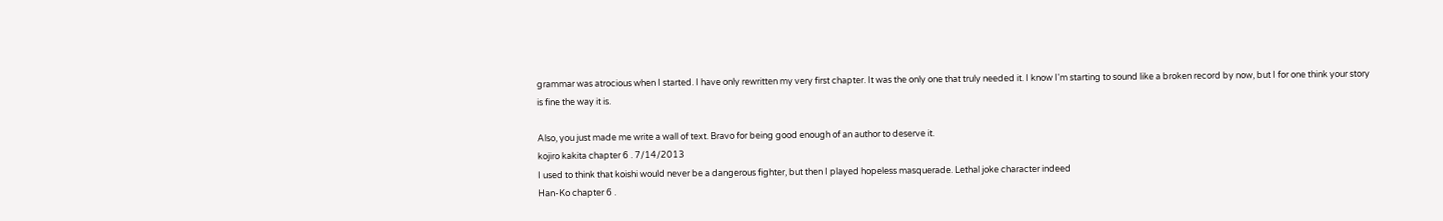grammar was atrocious when I started. I have only rewritten my very first chapter. It was the only one that truly needed it. I know I'm starting to sound like a broken record by now, but I for one think your story is fine the way it is.

Also, you just made me write a wall of text. Bravo for being good enough of an author to deserve it.
kojiro kakita chapter 6 . 7/14/2013
I used to think that koishi would never be a dangerous fighter, but then I played hopeless masquerade. Lethal joke character indeed
Han-Ko chapter 6 .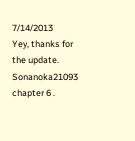7/14/2013
Yey, thanks for the update.
Sonanoka21093 chapter 6 .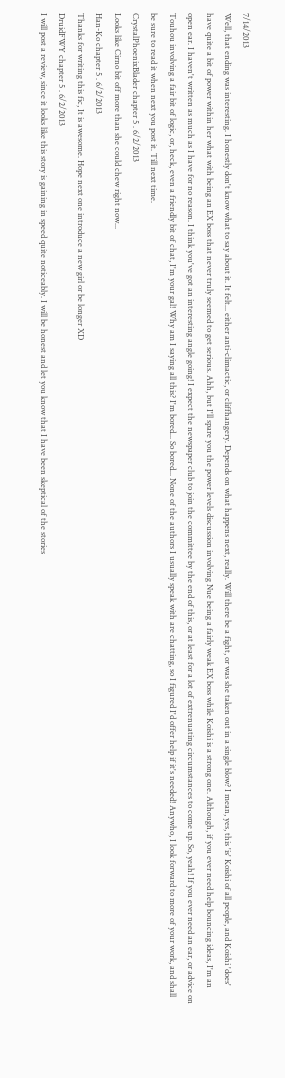7/14/2013
Well, that ending was interesting. I honestly don't know what to say about it. It felt... either anti-climactic, or cliffhangery. Depends on what happens next, really. Will there be a fight, or was she taken out in a single blow? I mean, yes, this 'is' Koishi of all people, and Koishi 'does' have quite a bit of power within her what with being an EX boss that never truly seemed to get serious. Ahh, but I'll spare you the power levels discussion involving Nue being a fairly weak EX boss while Koishi is a strong one. Although, if you ever need help bouncing ideas, I'm an open ear. I haven't written as much as I have for no reason. I think you've got an interesting angle going! I expect the newspaper club to join the committee by the end of this, or at least for a lot of extrenuating circumstances to come up. So, yeah! If you ever need an ear, or advice on Touhou involving a fair bit of logic, or, heck, even a friendly bit of chat, I'm your gal! Why am I saying all this? I'm bored... So bored... None of the authors I usually speak with are chatting, so I figured I'd offer help if it's needed! Anywho, I look forward to more of your work, and shall be sure to read it when next you post it. Till next time.
CrystalPhoenixBlader chapter 5 . 6/2/2013
Looks like Cirno bit off more than she could chew right now...
Han-Ko chapter 5 . 6/2/2013
Thanks for writing this fic, It is awesome. Hope next one introduce a new girl or be longer XD
DruidFWY chapter 5 . 6/2/2013
I will post a review, since it looks like this story is gaining in speed quite noticeably. I will be honest and let you know that I have been skeptical of the stories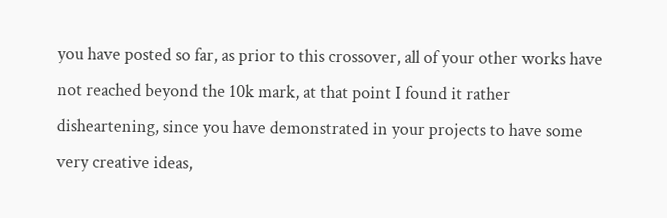you have posted so far, as prior to this crossover, all of your other works have not reached beyond the 10k mark, at that point I found it rather disheartening, since you have demonstrated in your projects to have some very creative ideas,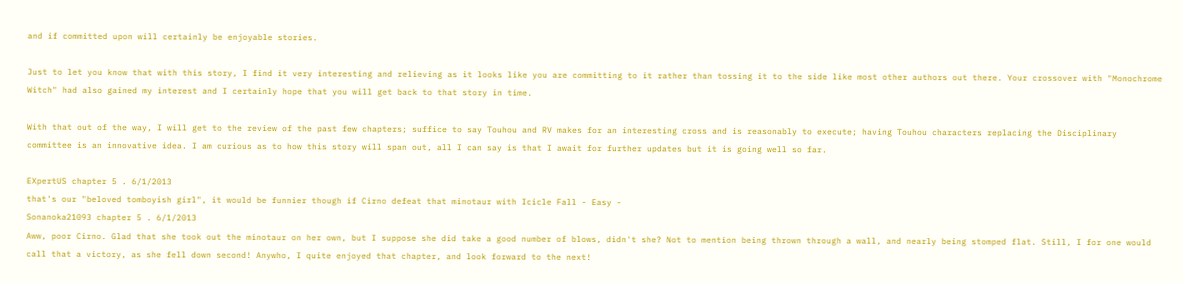and if committed upon will certainly be enjoyable stories.

Just to let you know that with this story, I find it very interesting and relieving as it looks like you are committing to it rather than tossing it to the side like most other authors out there. Your crossover with "Monochrome Witch" had also gained my interest and I certainly hope that you will get back to that story in time.

With that out of the way, I will get to the review of the past few chapters; suffice to say Touhou and RV makes for an interesting cross and is reasonably to execute; having Touhou characters replacing the Disciplinary committee is an innovative idea. I am curious as to how this story will span out, all I can say is that I await for further updates but it is going well so far.

EXpertUS chapter 5 . 6/1/2013
that's our "beloved tomboyish girl", it would be funnier though if Cirno defeat that minotaur with Icicle Fall - Easy -
Sonanoka21093 chapter 5 . 6/1/2013
Aww, poor Cirno. Glad that she took out the minotaur on her own, but I suppose she did take a good number of blows, didn't she? Not to mention being thrown through a wall, and nearly being stomped flat. Still, I for one would call that a victory, as she fell down second! Anywho, I quite enjoyed that chapter, and look forward to the next!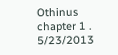Othinus chapter 1 . 5/23/2013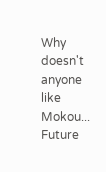Why doesn't anyone like Mokou...
Future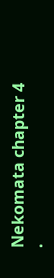Nekomata chapter 4 .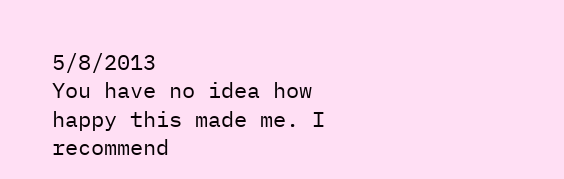5/8/2013
You have no idea how happy this made me. I recommend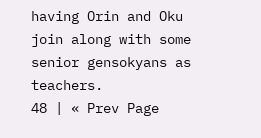having Orin and Oku join along with some senior gensokyans as teachers.
48 | « Prev Page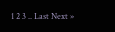1 2 3 .. Last Next »